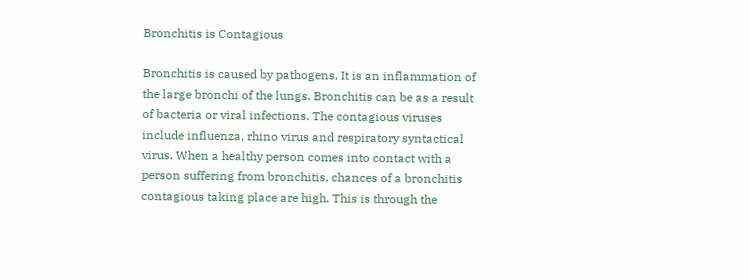Bronchitis is Contagious

Bronchitis is caused by pathogens. It is an inflammation of the large bronchi of the lungs. Bronchitis can be as a result of bacteria or viral infections. The contagious viruses include influenza, rhino virus and respiratory syntactical virus. When a healthy person comes into contact with a person suffering from bronchitis, chances of a bronchitis contagious taking place are high. This is through the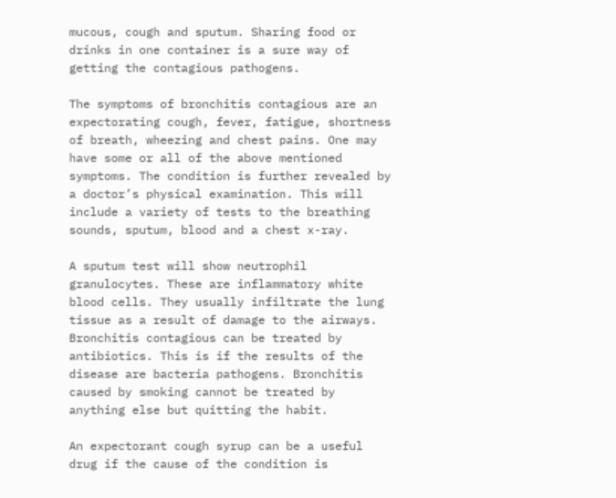mucous, cough and sputum. Sharing food or drinks in one container is a sure way of getting the contagious pathogens.

The symptoms of bronchitis contagious are an expectorating cough, fever, fatigue, shortness of breath, wheezing and chest pains. One may have some or all of the above mentioned symptoms. The condition is further revealed by a doctor’s physical examination. This will include a variety of tests to the breathing sounds, sputum, blood and a chest x-ray.

A sputum test will show neutrophil granulocytes. These are inflammatory white blood cells. They usually infiltrate the lung tissue as a result of damage to the airways. Bronchitis contagious can be treated by antibiotics. This is if the results of the disease are bacteria pathogens. Bronchitis caused by smoking cannot be treated by anything else but quitting the habit.

An expectorant cough syrup can be a useful drug if the cause of the condition is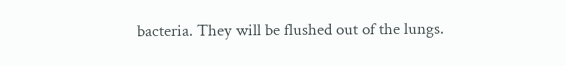bacteria. They will be flushed out of the lungs.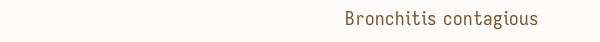Bronchitis contagious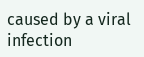caused by a viral infection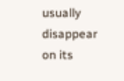usually disappear on its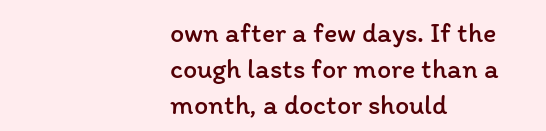own after a few days. If the cough lasts for more than a month, a doctor should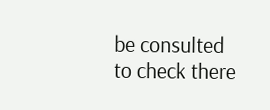be consulted to check there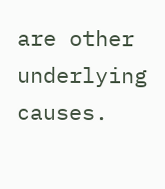are other underlying causes.